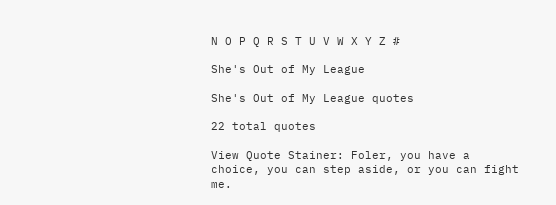N O P Q R S T U V W X Y Z #

She's Out of My League

She's Out of My League quotes

22 total quotes

View Quote Stainer: Foler, you have a choice, you can step aside, or you can fight me.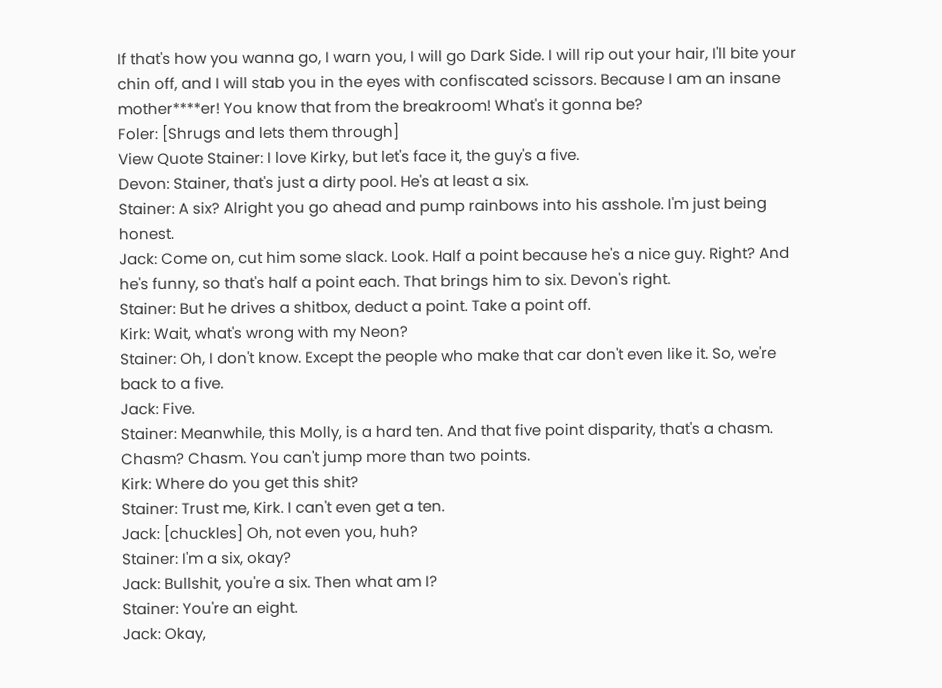If that's how you wanna go, I warn you, I will go Dark Side. I will rip out your hair, I'll bite your chin off, and I will stab you in the eyes with confiscated scissors. Because I am an insane mother****er! You know that from the breakroom! What's it gonna be?
Foler: [Shrugs and lets them through]
View Quote Stainer: I love Kirky, but let's face it, the guy's a five.
Devon: Stainer, that's just a dirty pool. He's at least a six.
Stainer: A six? Alright you go ahead and pump rainbows into his asshole. I'm just being honest.
Jack: Come on, cut him some slack. Look. Half a point because he's a nice guy. Right? And he's funny, so that's half a point each. That brings him to six. Devon's right.
Stainer: But he drives a shitbox, deduct a point. Take a point off.
Kirk: Wait, what's wrong with my Neon?
Stainer: Oh, I don't know. Except the people who make that car don't even like it. So, we're back to a five.
Jack: Five.
Stainer: Meanwhile, this Molly, is a hard ten. And that five point disparity, that's a chasm. Chasm? Chasm. You can't jump more than two points.
Kirk: Where do you get this shit?
Stainer: Trust me, Kirk. I can't even get a ten.
Jack: [chuckles] Oh, not even you, huh?
Stainer: I'm a six, okay?
Jack: Bullshit, you're a six. Then what am I?
Stainer: You're an eight.
Jack: Okay,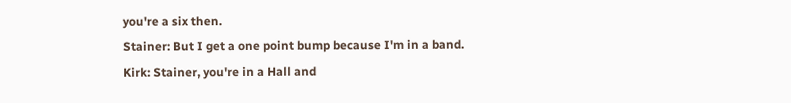you're a six then.
Stainer: But I get a one point bump because I'm in a band.
Kirk: Stainer, you're in a Hall and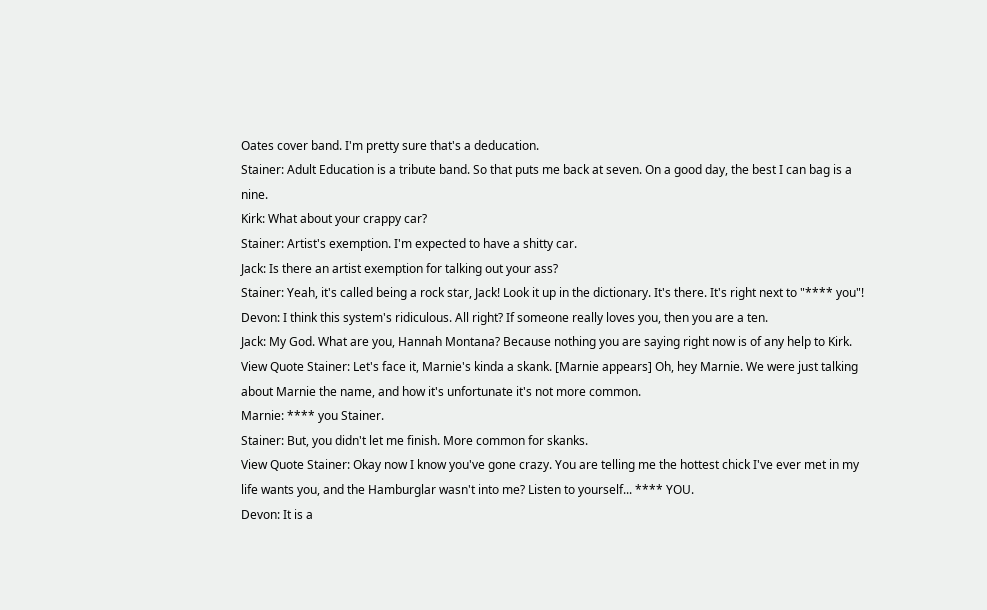Oates cover band. I'm pretty sure that's a deducation.
Stainer: Adult Education is a tribute band. So that puts me back at seven. On a good day, the best I can bag is a nine.
Kirk: What about your crappy car?
Stainer: Artist's exemption. I'm expected to have a shitty car.
Jack: Is there an artist exemption for talking out your ass?
Stainer: Yeah, it's called being a rock star, Jack! Look it up in the dictionary. It's there. It's right next to "**** you"!
Devon: I think this system's ridiculous. All right? If someone really loves you, then you are a ten.
Jack: My God. What are you, Hannah Montana? Because nothing you are saying right now is of any help to Kirk.
View Quote Stainer: Let's face it, Marnie's kinda a skank. [Marnie appears] Oh, hey Marnie. We were just talking about Marnie the name, and how it's unfortunate it's not more common.
Marnie: **** you Stainer.
Stainer: But, you didn't let me finish. More common for skanks.
View Quote Stainer: Okay now I know you've gone crazy. You are telling me the hottest chick I've ever met in my life wants you, and the Hamburglar wasn't into me? Listen to yourself... **** YOU.
Devon: It is a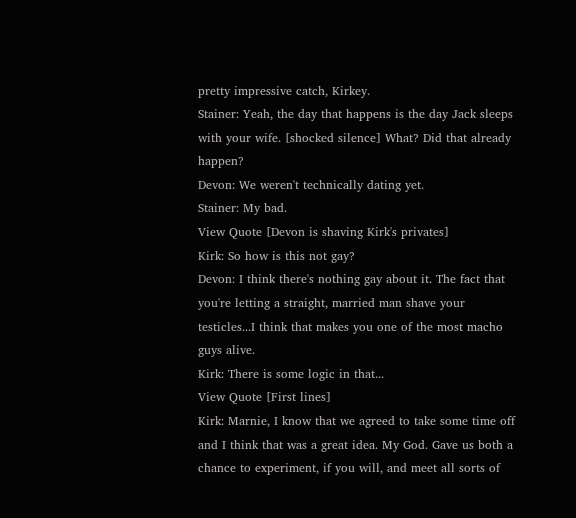pretty impressive catch, Kirkey.
Stainer: Yeah, the day that happens is the day Jack sleeps with your wife. [shocked silence] What? Did that already happen?
Devon: We weren't technically dating yet.
Stainer: My bad.
View Quote [Devon is shaving Kirk's privates]
Kirk: So how is this not gay?
Devon: I think there's nothing gay about it. The fact that you're letting a straight, married man shave your testicles...I think that makes you one of the most macho guys alive.
Kirk: There is some logic in that...
View Quote [First lines]
Kirk: Marnie, I know that we agreed to take some time off and I think that was a great idea. My God. Gave us both a chance to experiment, if you will, and meet all sorts of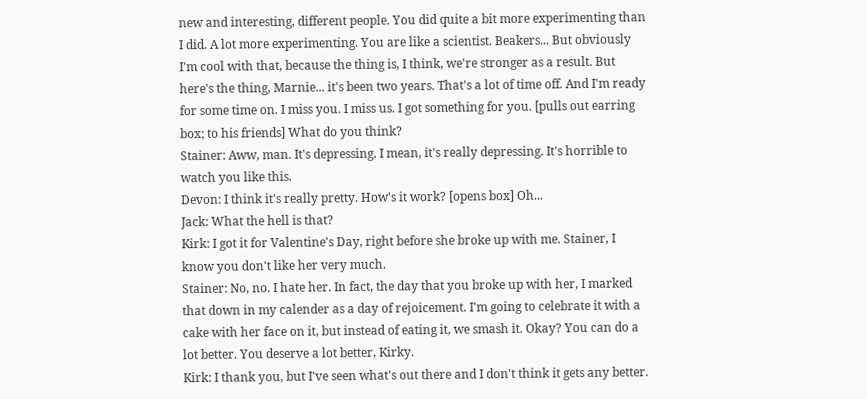new and interesting, different people. You did quite a bit more experimenting than I did. A lot more experimenting. You are like a scientist. Beakers... But obviously I'm cool with that, because the thing is, I think, we're stronger as a result. But here's the thing, Marnie... it's been two years. That's a lot of time off. And I'm ready for some time on. I miss you. I miss us. I got something for you. [pulls out earring box; to his friends] What do you think?
Stainer: Aww, man. It's depressing. I mean, it's really depressing. It's horrible to watch you like this.
Devon: I think it's really pretty. How's it work? [opens box] Oh...
Jack: What the hell is that?
Kirk: I got it for Valentine's Day, right before she broke up with me. Stainer, I know you don't like her very much.
Stainer: No, no. I hate her. In fact, the day that you broke up with her, I marked that down in my calender as a day of rejoicement. I'm going to celebrate it with a cake with her face on it, but instead of eating it, we smash it. Okay? You can do a lot better. You deserve a lot better, Kirky.
Kirk: I thank you, but I've seen what's out there and I don't think it gets any better.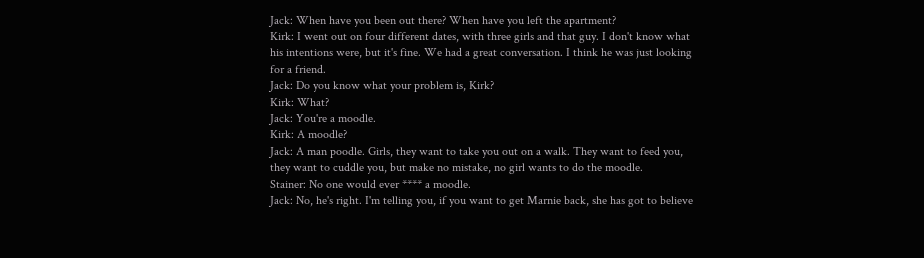Jack: When have you been out there? When have you left the apartment?
Kirk: I went out on four different dates, with three girls and that guy. I don't know what his intentions were, but it's fine. We had a great conversation. I think he was just looking for a friend.
Jack: Do you know what your problem is, Kirk?
Kirk: What?
Jack: You're a moodle.
Kirk: A moodle?
Jack: A man poodle. Girls, they want to take you out on a walk. They want to feed you, they want to cuddle you, but make no mistake, no girl wants to do the moodle.
Stainer: No one would ever **** a moodle.
Jack: No, he's right. I'm telling you, if you want to get Marnie back, she has got to believe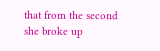that from the second she broke up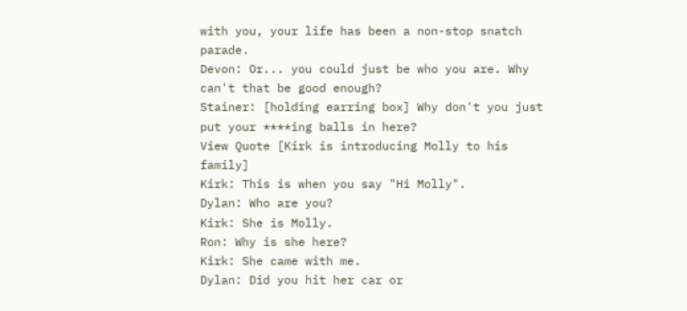with you, your life has been a non-stop snatch parade.
Devon: Or... you could just be who you are. Why can't that be good enough?
Stainer: [holding earring box] Why don't you just put your ****ing balls in here?
View Quote [Kirk is introducing Molly to his family]
Kirk: This is when you say "Hi Molly".
Dylan: Who are you?
Kirk: She is Molly.
Ron: Why is she here?
Kirk: She came with me.
Dylan: Did you hit her car or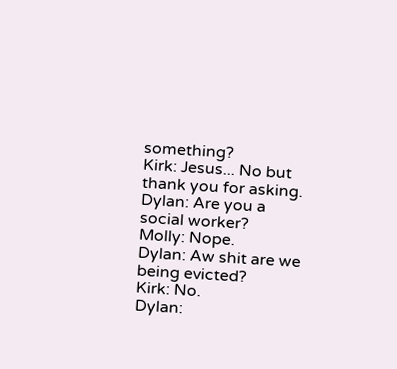something?
Kirk: Jesus... No but thank you for asking.
Dylan: Are you a social worker?
Molly: Nope.
Dylan: Aw shit are we being evicted?
Kirk: No.
Dylan: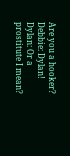Are you a hooker?
Debbie: Dylan!
Dylan: Or a prostitute I mean?